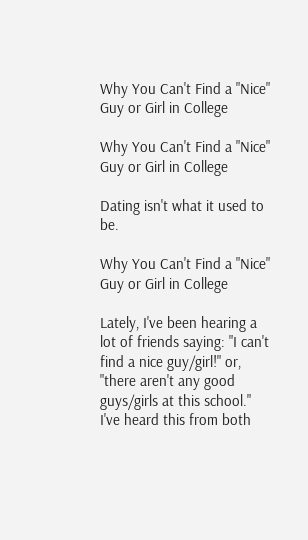Why You Can't Find a "Nice" Guy or Girl in College

Why You Can't Find a "Nice" Guy or Girl in College

Dating isn't what it used to be.

Why You Can't Find a "Nice" Guy or Girl in College

Lately, I've been hearing a lot of friends saying: "I can't find a nice guy/girl!" or, "there aren't any good guys/girls at this school." I've heard this from both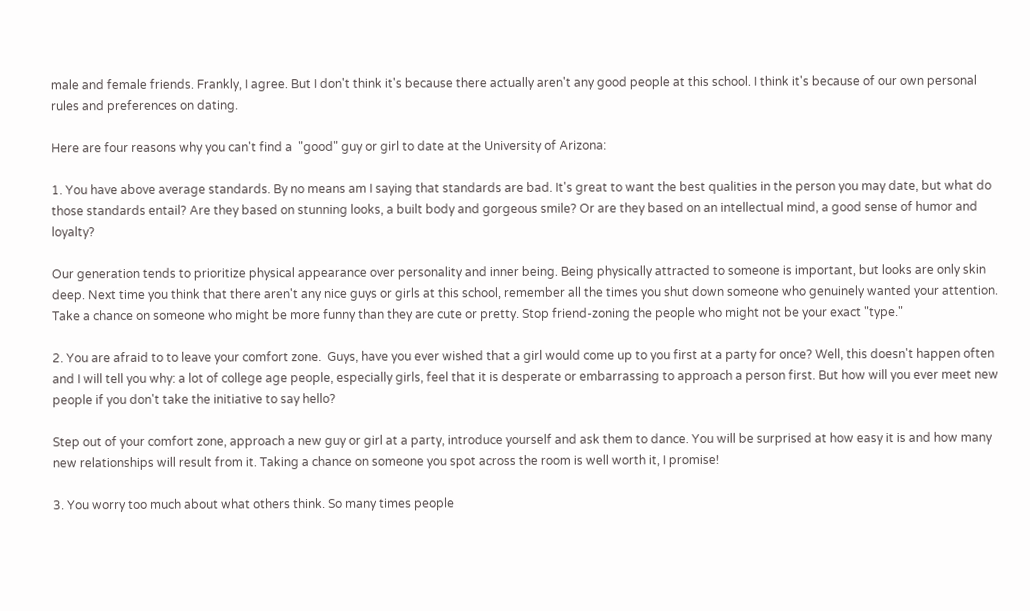male and female friends. Frankly, I agree. But I don't think it's because there actually aren't any good people at this school. I think it's because of our own personal rules and preferences on dating.

Here are four reasons why you can't find a  "good" guy or girl to date at the University of Arizona:

1. You have above average standards. By no means am I saying that standards are bad. It's great to want the best qualities in the person you may date, but what do those standards entail? Are they based on stunning looks, a built body and gorgeous smile? Or are they based on an intellectual mind, a good sense of humor and loyalty?

Our generation tends to prioritize physical appearance over personality and inner being. Being physically attracted to someone is important, but looks are only skin deep. Next time you think that there aren't any nice guys or girls at this school, remember all the times you shut down someone who genuinely wanted your attention. Take a chance on someone who might be more funny than they are cute or pretty. Stop friend-zoning the people who might not be your exact "type."

2. You are afraid to to leave your comfort zone.  Guys, have you ever wished that a girl would come up to you first at a party for once? Well, this doesn't happen often and I will tell you why: a lot of college age people, especially girls, feel that it is desperate or embarrassing to approach a person first. But how will you ever meet new people if you don't take the initiative to say hello?

Step out of your comfort zone, approach a new guy or girl at a party, introduce yourself and ask them to dance. You will be surprised at how easy it is and how many new relationships will result from it. Taking a chance on someone you spot across the room is well worth it, I promise!

3. You worry too much about what others think. So many times people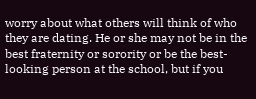worry about what others will think of who they are dating. He or she may not be in the best fraternity or sorority or be the best-looking person at the school, but if you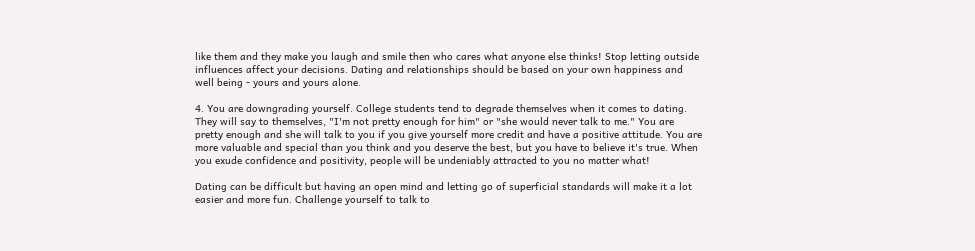like them and they make you laugh and smile then who cares what anyone else thinks! Stop letting outside influences affect your decisions. Dating and relationships should be based on your own happiness and well being - yours and yours alone.

4. You are downgrading yourself. College students tend to degrade themselves when it comes to dating. They will say to themselves, "I'm not pretty enough for him" or "she would never talk to me." You are pretty enough and she will talk to you if you give yourself more credit and have a positive attitude. You are more valuable and special than you think and you deserve the best, but you have to believe it's true. When you exude confidence and positivity, people will be undeniably attracted to you no matter what!

Dating can be difficult but having an open mind and letting go of superficial standards will make it a lot easier and more fun. Challenge yourself to talk to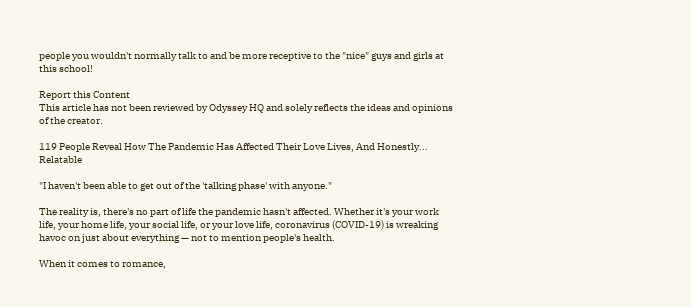people you wouldn't normally talk to and be more receptive to the "nice" guys and girls at this school!

Report this Content
This article has not been reviewed by Odyssey HQ and solely reflects the ideas and opinions of the creator.

119 People Reveal How The Pandemic Has Affected Their Love Lives, And Honestly... Relatable

"I haven't been able to get out of the 'talking phase' with anyone."

The reality is, there's no part of life the pandemic hasn't affected. Whether it's your work life, your home life, your social life, or your love life, coronavirus (COVID-19) is wreaking havoc on just about everything — not to mention people's health.

When it comes to romance,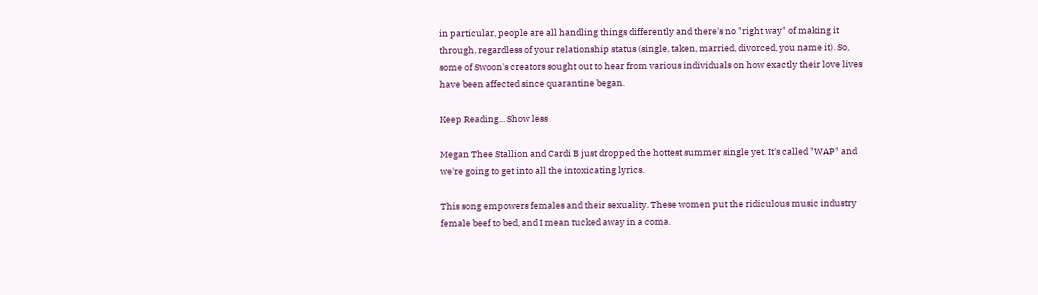in particular, people are all handling things differently and there's no "right way" of making it through, regardless of your relationship status (single, taken, married, divorced, you name it). So, some of Swoon's creators sought out to hear from various individuals on how exactly their love lives have been affected since quarantine began.

Keep Reading... Show less

Megan Thee Stallion and Cardi B just dropped the hottest summer single yet. It's called "WAP" and we're going to get into all the intoxicating lyrics.

This song empowers females and their sexuality. These women put the ridiculous music industry female beef to bed, and I mean tucked away in a coma.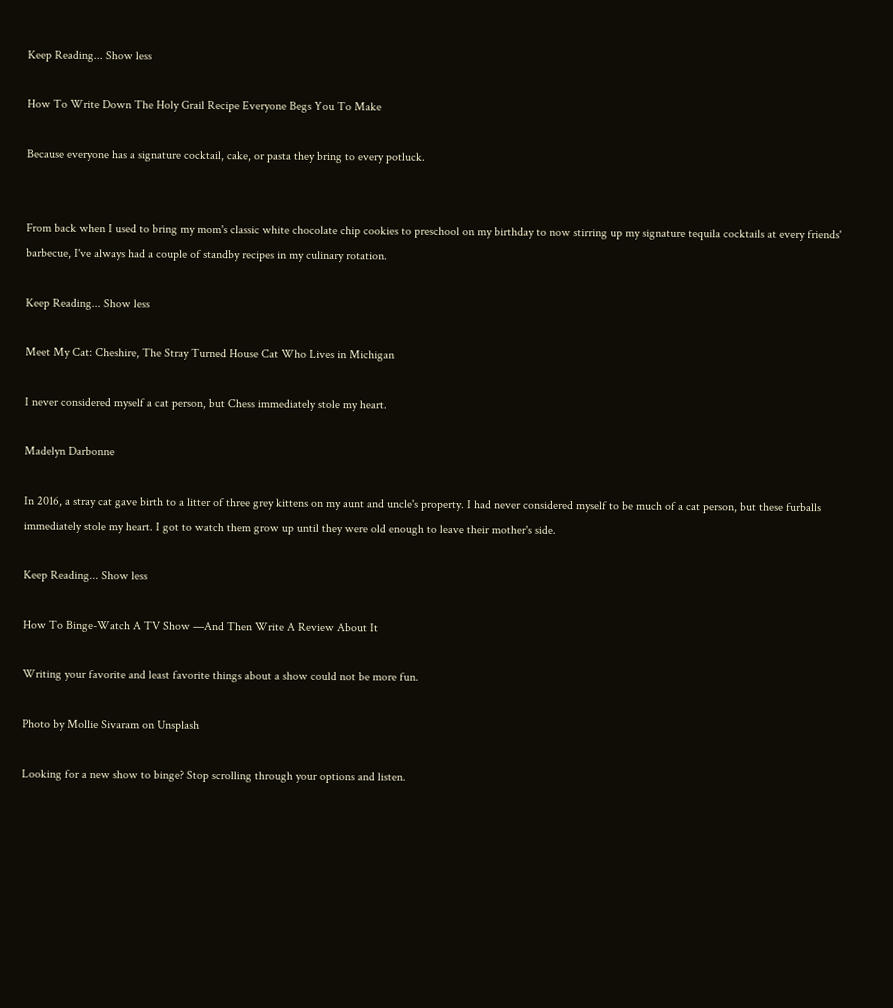Keep Reading... Show less

How To Write Down The Holy Grail Recipe Everyone Begs You To Make

Because everyone has a signature cocktail, cake, or pasta they bring to every potluck.


From back when I used to bring my mom's classic white chocolate chip cookies to preschool on my birthday to now stirring up my signature tequila cocktails at every friends' barbecue, I've always had a couple of standby recipes in my culinary rotation.

Keep Reading... Show less

Meet My Cat: Cheshire, The Stray Turned House Cat Who Lives in Michigan

I never considered myself a cat person, but Chess immediately stole my heart.

Madelyn Darbonne

In 2016, a stray cat gave birth to a litter of three grey kittens on my aunt and uncle's property. I had never considered myself to be much of a cat person, but these furballs immediately stole my heart. I got to watch them grow up until they were old enough to leave their mother's side.

Keep Reading... Show less

How To Binge-Watch A TV Show —And Then Write A Review About It

Writing your favorite and least favorite things about a show could not be more fun.

Photo by Mollie Sivaram on Unsplash

Looking for a new show to binge? Stop scrolling through your options and listen.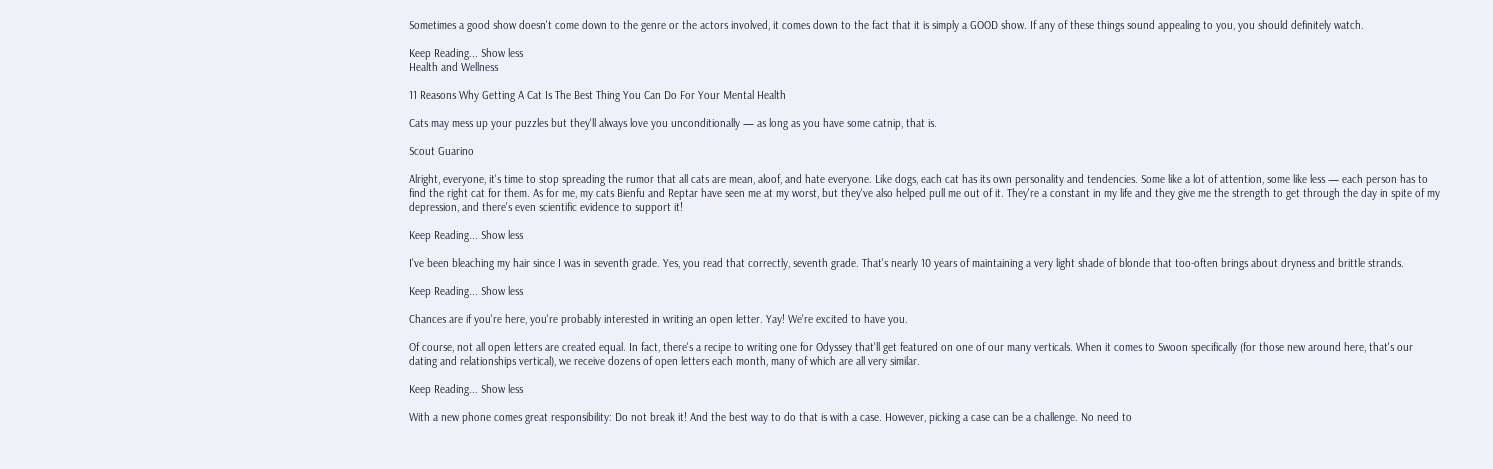Sometimes a good show doesn't come down to the genre or the actors involved, it comes down to the fact that it is simply a GOOD show. If any of these things sound appealing to you, you should definitely watch.

Keep Reading... Show less
Health and Wellness

11 Reasons Why Getting A Cat Is The Best Thing You Can Do For Your Mental Health

Cats may mess up your puzzles but they'll always love you unconditionally — as long as you have some catnip, that is.

Scout Guarino

Alright, everyone, it's time to stop spreading the rumor that all cats are mean, aloof, and hate everyone. Like dogs, each cat has its own personality and tendencies. Some like a lot of attention, some like less — each person has to find the right cat for them. As for me, my cats Bienfu and Reptar have seen me at my worst, but they've also helped pull me out of it. They're a constant in my life and they give me the strength to get through the day in spite of my depression, and there's even scientific evidence to support it!

Keep Reading... Show less

I've been bleaching my hair since I was in seventh grade. Yes, you read that correctly, seventh grade. That's nearly 10 years of maintaining a very light shade of blonde that too-often brings about dryness and brittle strands.

Keep Reading... Show less

Chances are if you're here, you're probably interested in writing an open letter. Yay! We're excited to have you.

Of course, not all open letters are created equal. In fact, there's a recipe to writing one for Odyssey that'll get featured on one of our many verticals. When it comes to Swoon specifically (for those new around here, that's our dating and relationships vertical), we receive dozens of open letters each month, many of which are all very similar.

Keep Reading... Show less

With a new phone comes great responsibility: Do not break it! And the best way to do that is with a case. However, picking a case can be a challenge. No need to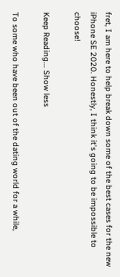fret, I am here to help break down some of the best cases for the new iPhone SE 2020. Honestly, I think it's going to be impossible to choose!

Keep Reading... Show less

To some who have been out of the dating world for a while,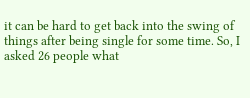it can be hard to get back into the swing of things after being single for some time. So, I asked 26 people what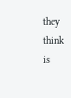they think is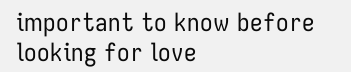important to know before looking for love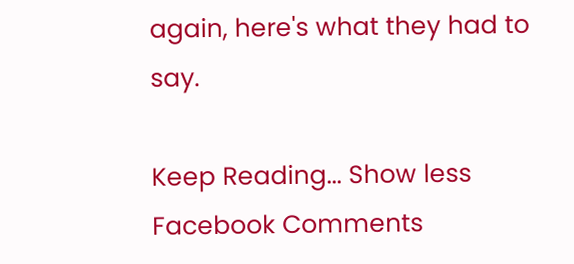again, here's what they had to say.

Keep Reading... Show less
Facebook Comments